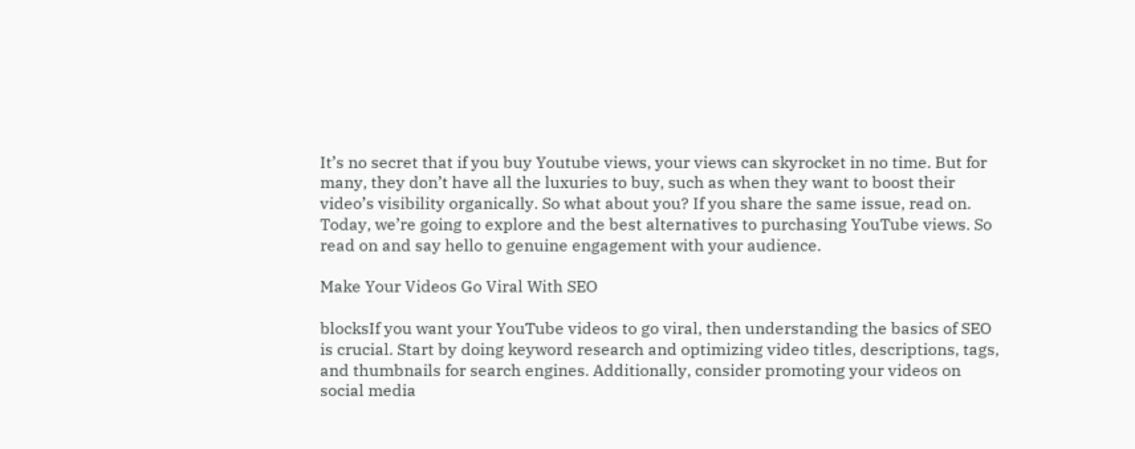It’s no secret that if you buy Youtube views, your views can skyrocket in no time. But for many, they don’t have all the luxuries to buy, such as when they want to boost their video’s visibility organically. So what about you? If you share the same issue, read on. Today, we’re going to explore and the best alternatives to purchasing YouTube views. So read on and say hello to genuine engagement with your audience.

Make Your Videos Go Viral With SEO

blocksIf you want your YouTube videos to go viral, then understanding the basics of SEO is crucial. Start by doing keyword research and optimizing video titles, descriptions, tags, and thumbnails for search engines. Additionally, consider promoting your videos on social media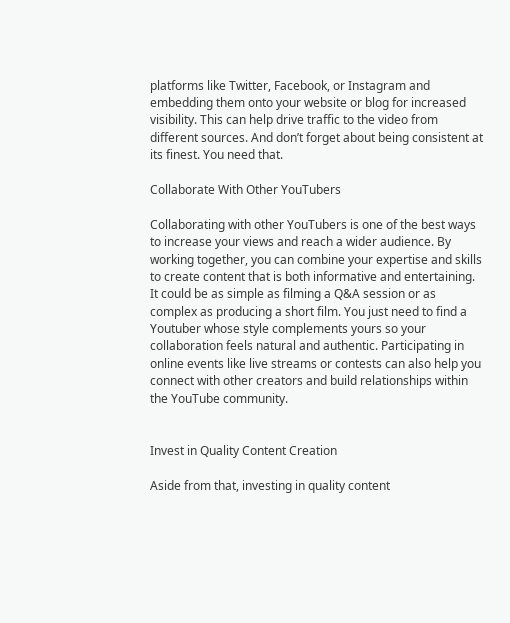platforms like Twitter, Facebook, or Instagram and embedding them onto your website or blog for increased visibility. This can help drive traffic to the video from different sources. And don’t forget about being consistent at its finest. You need that.

Collaborate With Other YouTubers

Collaborating with other YouTubers is one of the best ways to increase your views and reach a wider audience. By working together, you can combine your expertise and skills to create content that is both informative and entertaining. It could be as simple as filming a Q&A session or as complex as producing a short film. You just need to find a Youtuber whose style complements yours so your collaboration feels natural and authentic. Participating in online events like live streams or contests can also help you connect with other creators and build relationships within the YouTube community.


Invest in Quality Content Creation

Aside from that, investing in quality content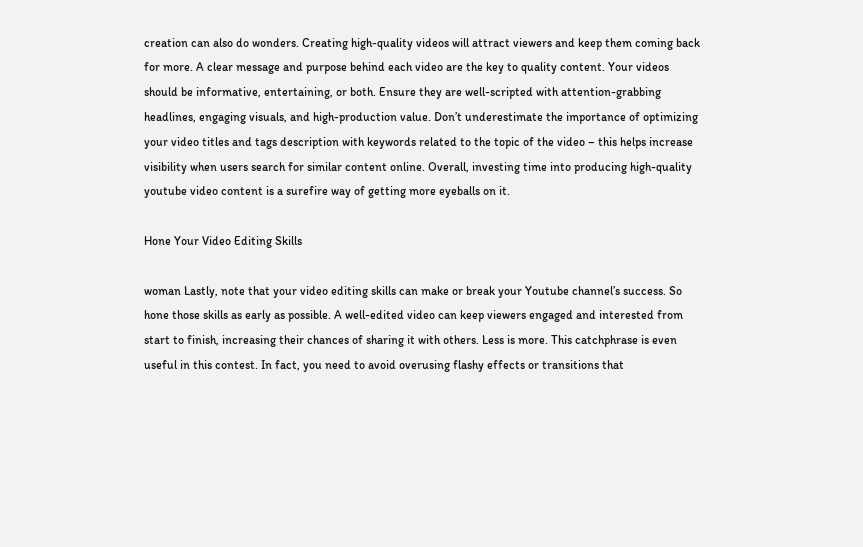creation can also do wonders. Creating high-quality videos will attract viewers and keep them coming back for more. A clear message and purpose behind each video are the key to quality content. Your videos should be informative, entertaining, or both. Ensure they are well-scripted with attention-grabbing headlines, engaging visuals, and high-production value. Don’t underestimate the importance of optimizing your video titles and tags description with keywords related to the topic of the video – this helps increase visibility when users search for similar content online. Overall, investing time into producing high-quality youtube video content is a surefire way of getting more eyeballs on it.

Hone Your Video Editing Skills

woman Lastly, note that your video editing skills can make or break your Youtube channel’s success. So hone those skills as early as possible. A well-edited video can keep viewers engaged and interested from start to finish, increasing their chances of sharing it with others. Less is more. This catchphrase is even useful in this contest. In fact, you need to avoid overusing flashy effects or transitions that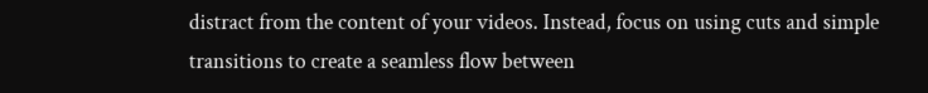distract from the content of your videos. Instead, focus on using cuts and simple transitions to create a seamless flow between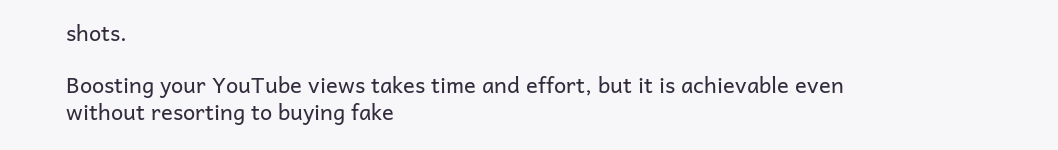shots.

Boosting your YouTube views takes time and effort, but it is achievable even without resorting to buying fake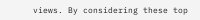views. By considering these top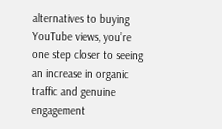alternatives to buying YouTube views, you’re one step closer to seeing an increase in organic traffic and genuine engagement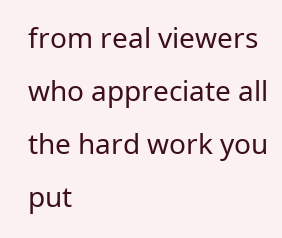from real viewers who appreciate all the hard work you put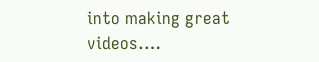into making great videos.…